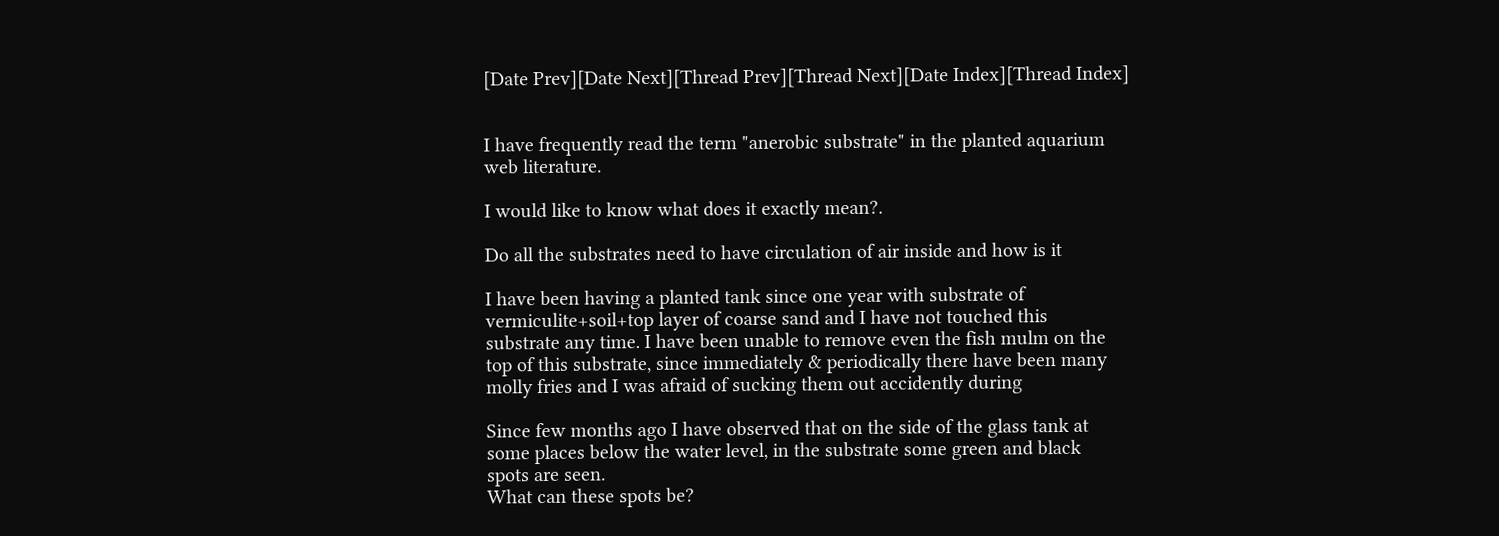[Date Prev][Date Next][Thread Prev][Thread Next][Date Index][Thread Index]


I have frequently read the term "anerobic substrate" in the planted aquarium
web literature.

I would like to know what does it exactly mean?.

Do all the substrates need to have circulation of air inside and how is it

I have been having a planted tank since one year with substrate of
vermiculite+soil+top layer of coarse sand and I have not touched this
substrate any time. I have been unable to remove even the fish mulm on the
top of this substrate, since immediately & periodically there have been many
molly fries and I was afraid of sucking them out accidently during

Since few months ago I have observed that on the side of the glass tank at
some places below the water level, in the substrate some green and black
spots are seen.
What can these spots be?